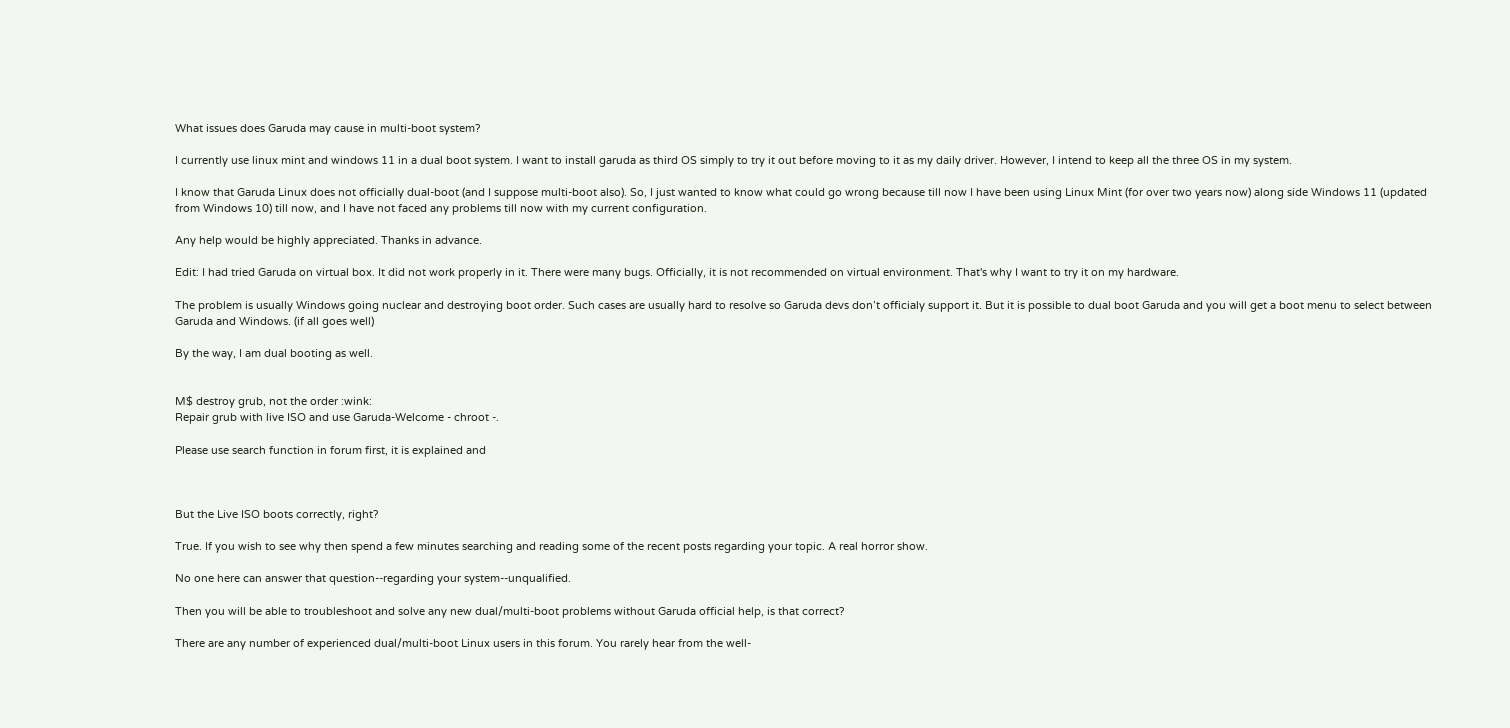What issues does Garuda may cause in multi-boot system?

I currently use linux mint and windows 11 in a dual boot system. I want to install garuda as third OS simply to try it out before moving to it as my daily driver. However, I intend to keep all the three OS in my system.

I know that Garuda Linux does not officially dual-boot (and I suppose multi-boot also). So, I just wanted to know what could go wrong because till now I have been using Linux Mint (for over two years now) along side Windows 11 (updated from Windows 10) till now, and I have not faced any problems till now with my current configuration.

Any help would be highly appreciated. Thanks in advance.

Edit: I had tried Garuda on virtual box. It did not work properly in it. There were many bugs. Officially, it is not recommended on virtual environment. That's why I want to try it on my hardware.

The problem is usually Windows going nuclear and destroying boot order. Such cases are usually hard to resolve so Garuda devs don’t officialy support it. But it is possible to dual boot Garuda and you will get a boot menu to select between Garuda and Windows. (if all goes well)

By the way, I am dual booting as well.


M$ destroy grub, not the order :wink:
Repair grub with live ISO and use Garuda-Welcome - chroot -.

Please use search function in forum first, it is explained and



But the Live ISO boots correctly, right?

True. If you wish to see why then spend a few minutes searching and reading some of the recent posts regarding your topic. A real horror show.

No one here can answer that question--regarding your system--unqualified.

Then you will be able to troubleshoot and solve any new dual/multi-boot problems without Garuda official help, is that correct?

There are any number of experienced dual/multi-boot Linux users in this forum. You rarely hear from the well-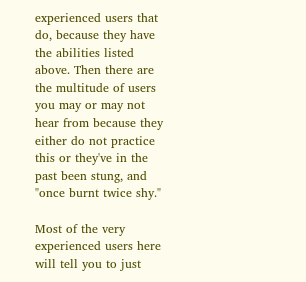experienced users that do, because they have the abilities listed above. Then there are the multitude of users you may or may not hear from because they either do not practice this or they've in the past been stung, and "once burnt twice shy."

Most of the very experienced users here will tell you to just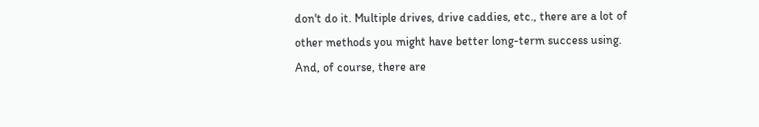don't do it. Multiple drives, drive caddies, etc., there are a lot of other methods you might have better long-term success using. And, of course, there are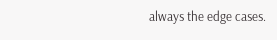always the edge cases.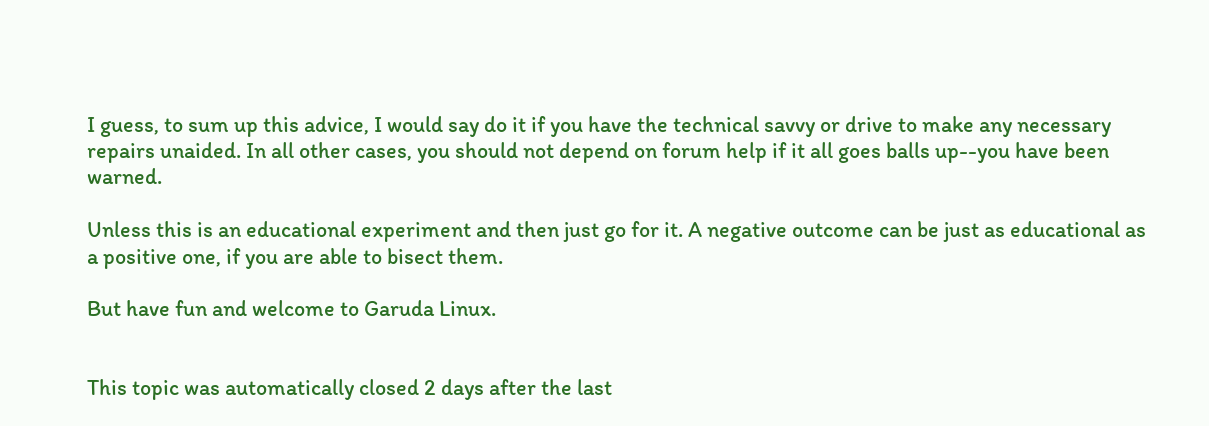I guess, to sum up this advice, I would say do it if you have the technical savvy or drive to make any necessary repairs unaided. In all other cases, you should not depend on forum help if it all goes balls up--you have been warned.

Unless this is an educational experiment and then just go for it. A negative outcome can be just as educational as a positive one, if you are able to bisect them.

But have fun and welcome to Garuda Linux.


This topic was automatically closed 2 days after the last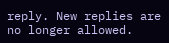reply. New replies are no longer allowed.